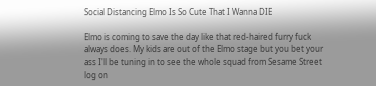Social Distancing Elmo Is So Cute That I Wanna DIE

Elmo is coming to save the day like that red-haired furry fuck always does. My kids are out of the Elmo stage but you bet your ass I'll be tuning in to see the whole squad from Sesame Street log on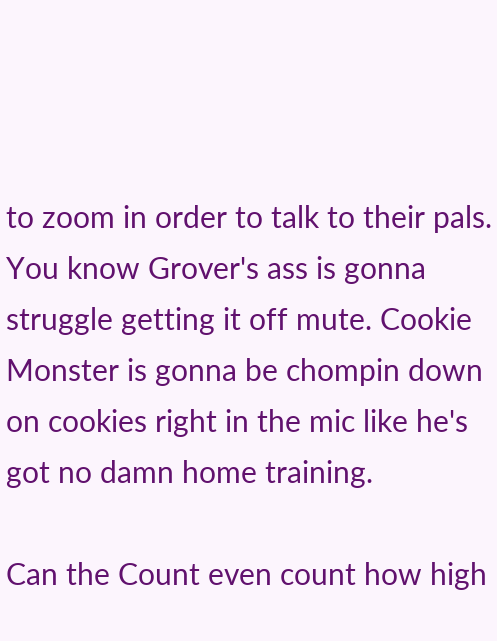to zoom in order to talk to their pals. You know Grover's ass is gonna struggle getting it off mute. Cookie Monster is gonna be chompin down on cookies right in the mic like he's got no damn home training.

Can the Count even count how high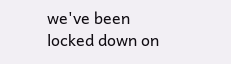we've been locked down on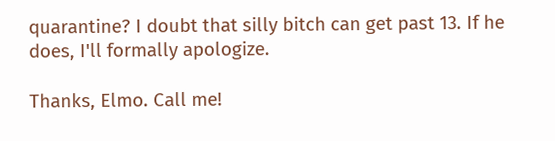quarantine? I doubt that silly bitch can get past 13. If he does, I'll formally apologize.

Thanks, Elmo. Call me!